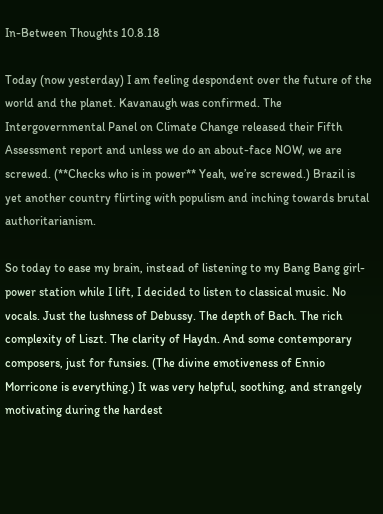In-Between Thoughts 10.8.18

Today (now yesterday) I am feeling despondent over the future of the world and the planet. Kavanaugh was confirmed. The Intergovernmental Panel on Climate Change released their Fifth Assessment report and unless we do an about-face NOW, we are screwed. (**Checks who is in power** Yeah, we’re screwed.) Brazil is yet another country flirting with populism and inching towards brutal authoritarianism.

So today to ease my brain, instead of listening to my Bang Bang girl-power station while I lift, I decided to listen to classical music. No vocals. Just the lushness of Debussy. The depth of Bach. The rich complexity of Liszt. The clarity of Haydn. And some contemporary composers, just for funsies. (The divine emotiveness of Ennio Morricone is everything.) It was very helpful, soothing, and strangely motivating during the hardest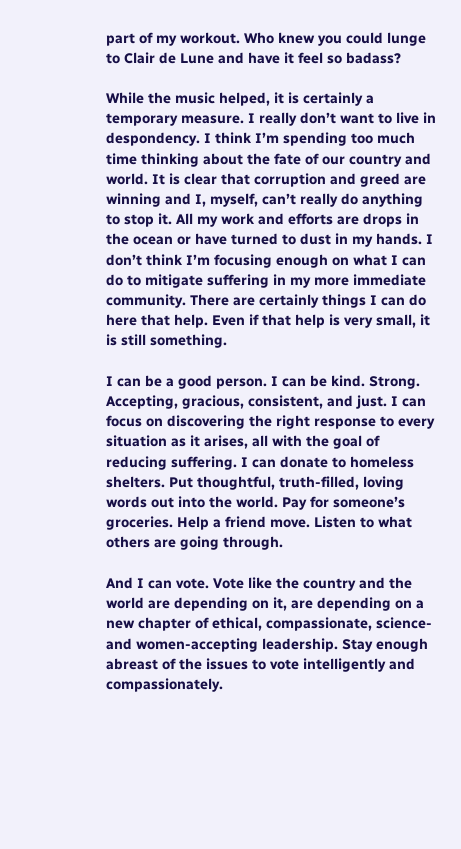part of my workout. Who knew you could lunge to Clair de Lune and have it feel so badass?

While the music helped, it is certainly a temporary measure. I really don’t want to live in despondency. I think I’m spending too much time thinking about the fate of our country and world. It is clear that corruption and greed are winning and I, myself, can’t really do anything to stop it. All my work and efforts are drops in the ocean or have turned to dust in my hands. I don’t think I’m focusing enough on what I can do to mitigate suffering in my more immediate community. There are certainly things I can do here that help. Even if that help is very small, it is still something.

I can be a good person. I can be kind. Strong. Accepting, gracious, consistent, and just. I can focus on discovering the right response to every situation as it arises, all with the goal of reducing suffering. I can donate to homeless shelters. Put thoughtful, truth-filled, loving words out into the world. Pay for someone’s groceries. Help a friend move. Listen to what others are going through.

And I can vote. Vote like the country and the world are depending on it, are depending on a new chapter of ethical, compassionate, science- and women-accepting leadership. Stay enough abreast of the issues to vote intelligently and compassionately.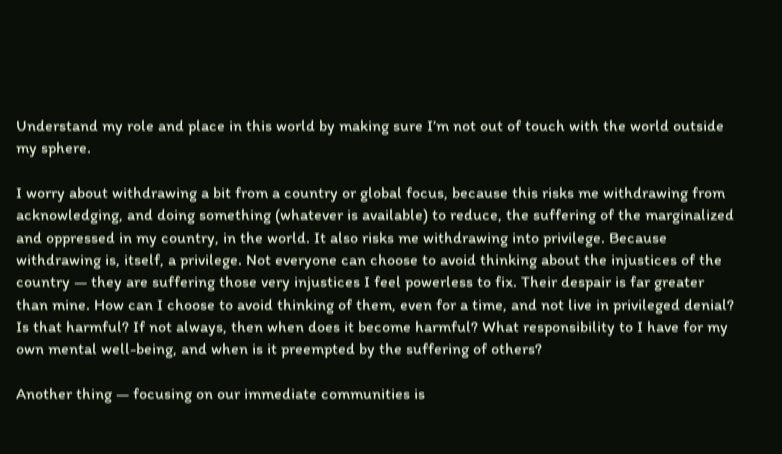Understand my role and place in this world by making sure I’m not out of touch with the world outside my sphere.

I worry about withdrawing a bit from a country or global focus, because this risks me withdrawing from acknowledging, and doing something (whatever is available) to reduce, the suffering of the marginalized and oppressed in my country, in the world. It also risks me withdrawing into privilege. Because withdrawing is, itself, a privilege. Not everyone can choose to avoid thinking about the injustices of the country — they are suffering those very injustices I feel powerless to fix. Their despair is far greater than mine. How can I choose to avoid thinking of them, even for a time, and not live in privileged denial? Is that harmful? If not always, then when does it become harmful? What responsibility to I have for my own mental well-being, and when is it preempted by the suffering of others?

Another thing — focusing on our immediate communities is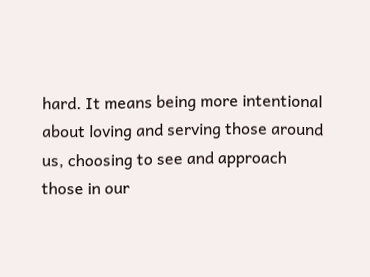hard. It means being more intentional about loving and serving those around us, choosing to see and approach those in our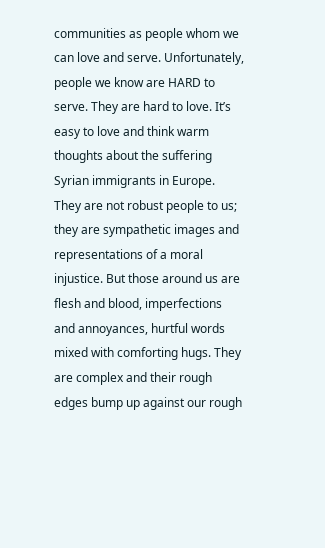communities as people whom we can love and serve. Unfortunately, people we know are HARD to serve. They are hard to love. It’s easy to love and think warm thoughts about the suffering Syrian immigrants in Europe. They are not robust people to us; they are sympathetic images and representations of a moral injustice. But those around us are flesh and blood, imperfections and annoyances, hurtful words mixed with comforting hugs. They are complex and their rough edges bump up against our rough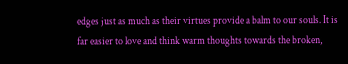edges just as much as their virtues provide a balm to our souls. It is far easier to love and think warm thoughts towards the broken,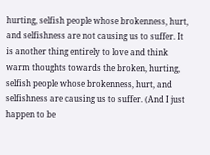hurting, selfish people whose brokenness, hurt, and selfishness are not causing us to suffer. It is another thing entirely to love and think warm thoughts towards the broken, hurting, selfish people whose brokenness, hurt, and selfishness are causing us to suffer. (And I just happen to be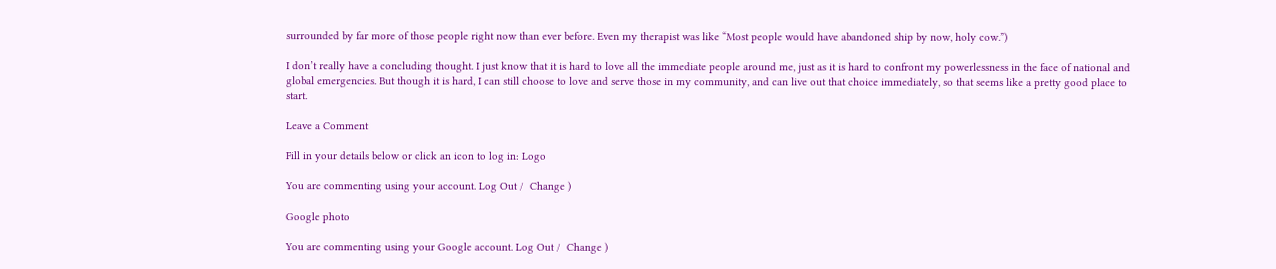surrounded by far more of those people right now than ever before. Even my therapist was like “Most people would have abandoned ship by now, holy cow.”)

I don’t really have a concluding thought. I just know that it is hard to love all the immediate people around me, just as it is hard to confront my powerlessness in the face of national and global emergencies. But though it is hard, I can still choose to love and serve those in my community, and can live out that choice immediately, so that seems like a pretty good place to start.

Leave a Comment

Fill in your details below or click an icon to log in: Logo

You are commenting using your account. Log Out /  Change )

Google photo

You are commenting using your Google account. Log Out /  Change )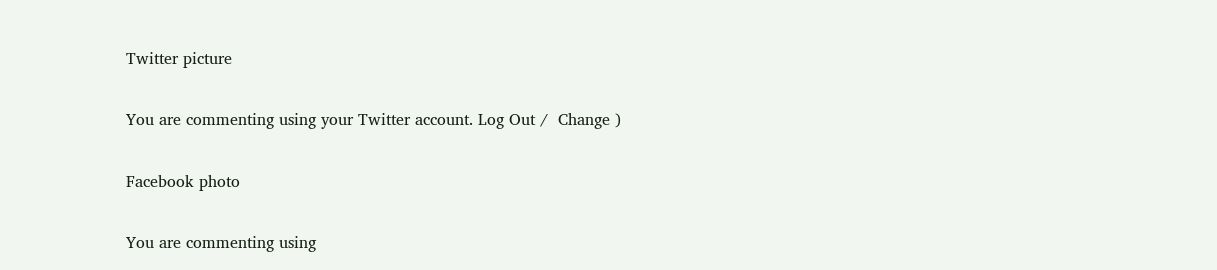Twitter picture

You are commenting using your Twitter account. Log Out /  Change )

Facebook photo

You are commenting using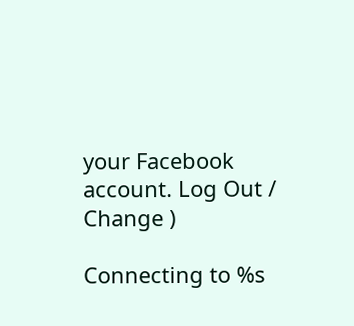your Facebook account. Log Out /  Change )

Connecting to %s